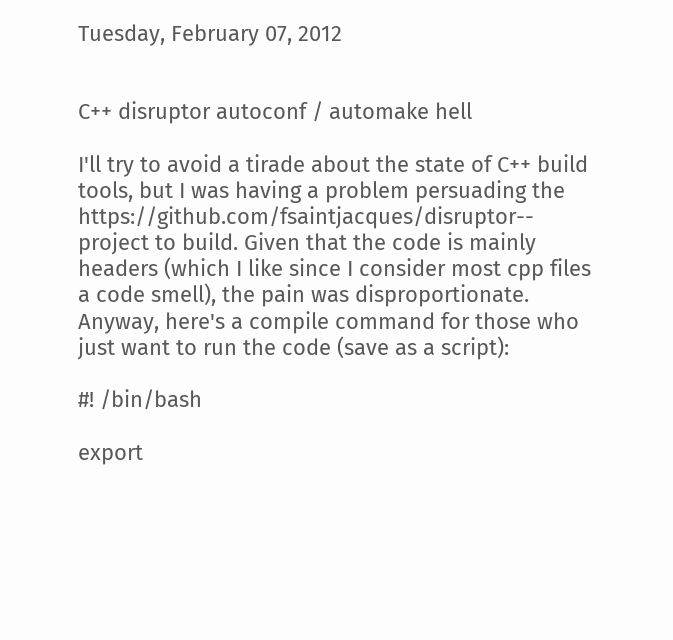Tuesday, February 07, 2012


C++ disruptor autoconf / automake hell

I'll try to avoid a tirade about the state of C++ build tools, but I was having a problem persuading the https://github.com/fsaintjacques/disruptor-- project to build. Given that the code is mainly headers (which I like since I consider most cpp files a code smell), the pain was disproportionate. Anyway, here's a compile command for those who just want to run the code (save as a script):

#! /bin/bash

export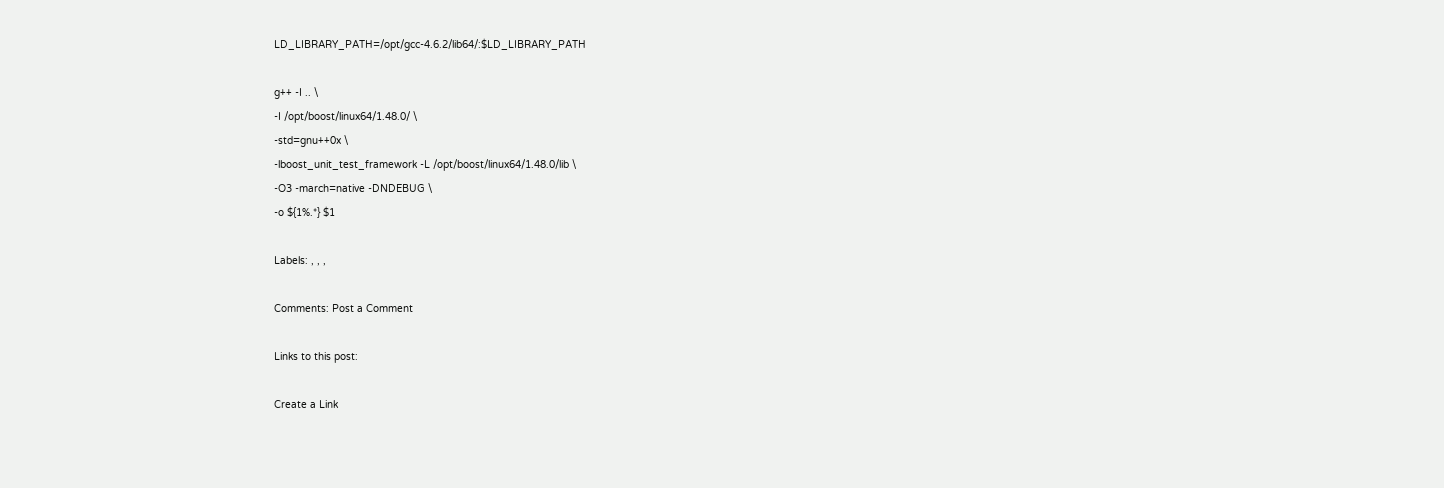LD_LIBRARY_PATH=/opt/gcc-4.6.2/lib64/:$LD_LIBRARY_PATH

g++ -I .. \
-I /opt/boost/linux64/1.48.0/ \
-std=gnu++0x \
-lboost_unit_test_framework -L /opt/boost/linux64/1.48.0/lib \
-O3 -march=native -DNDEBUG \
-o ${1%.*} $1

Labels: , , ,

Comments: Post a Comment

Links to this post:

Create a Link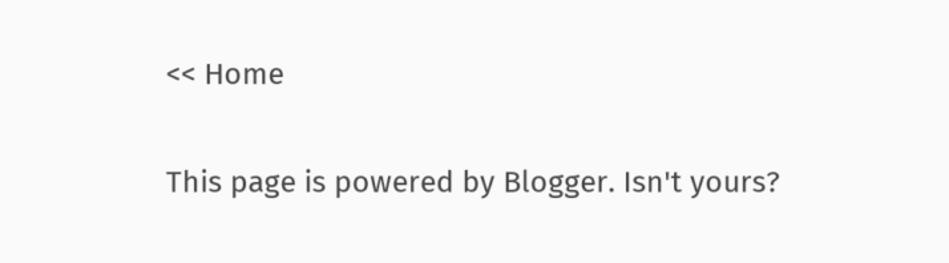<< Home

This page is powered by Blogger. Isn't yours?